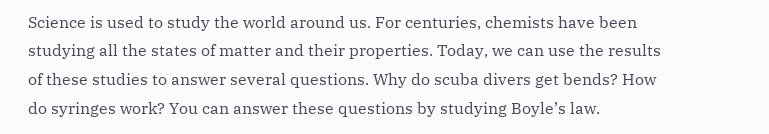Science is used to study the world around us. For centuries, chemists have been studying all the states of matter and their properties. Today, we can use the results of these studies to answer several questions. Why do scuba divers get bends? How do syringes work? You can answer these questions by studying Boyle’s law.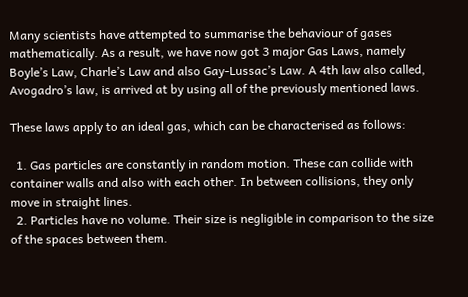Many scientists have attempted to summarise the behaviour of gases mathematically. As a result, we have now got 3 major Gas Laws, namely Boyle’s Law, Charle’s Law and also Gay-Lussac’s Law. A 4th law also called, Avogadro’s law, is arrived at by using all of the previously mentioned laws.

These laws apply to an ideal gas, which can be characterised as follows:

  1. Gas particles are constantly in random motion. These can collide with container walls and also with each other. In between collisions, they only move in straight lines.
  2. Particles have no volume. Their size is negligible in comparison to the size of the spaces between them.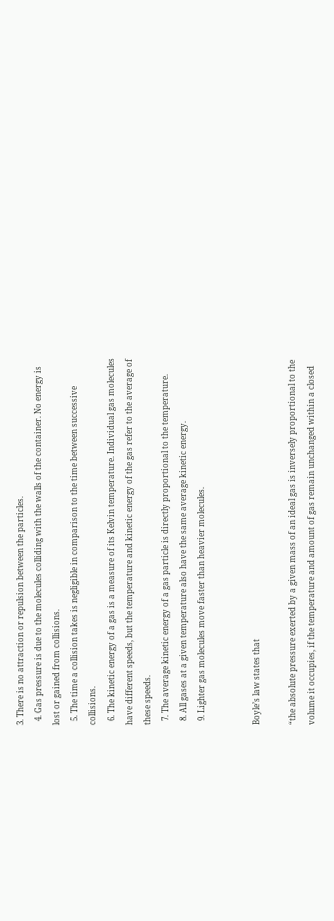3. There is no attraction or repulsion between the particles.
  4. Gas pressure is due to the molecules colliding with the walls of the container. No energy is lost or gained from collisions.
  5. The time a collision takes is negligible in comparison to the time between successive collisions.
  6. The kinetic energy of a gas is a measure of its Kelvin temperature. Individual gas molecules have different speeds, but the temperature and kinetic energy of the gas refer to the average of these speeds.
  7. The average kinetic energy of a gas particle is directly proportional to the temperature.
  8. All gases at a given temperature also have the same average kinetic energy.
  9. Lighter gas molecules move faster than heavier molecules.


Boyle’s law states that

“the absolute pressure exerted by a given mass of an ideal gas is inversely proportional to the volume it occupies, if the temperature and amount of gas remain unchanged within a closed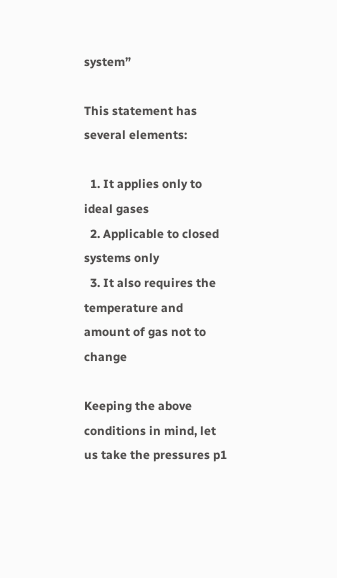system”

This statement has several elements:

  1. It applies only to ideal gases
  2. Applicable to closed systems only
  3. It also requires the temperature and amount of gas not to change

Keeping the above conditions in mind, let us take the pressures p1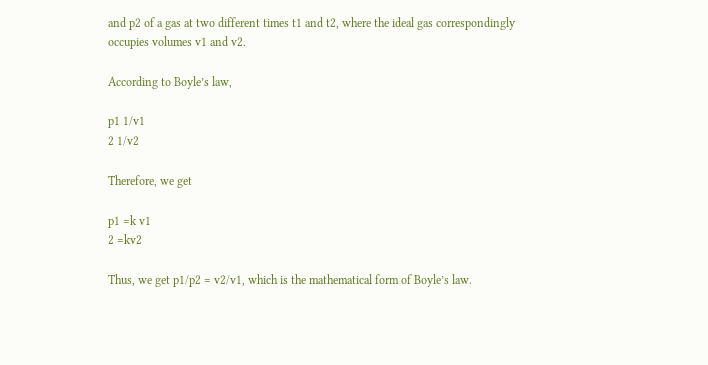and p2 of a gas at two different times t1 and t2, where the ideal gas correspondingly occupies volumes v1 and v2.

According to Boyle’s law,

p1 1/v1
2 1/v2

Therefore, we get

p1 =k v1
2 =kv2

Thus, we get p1/p2 = v2/v1, which is the mathematical form of Boyle’s law.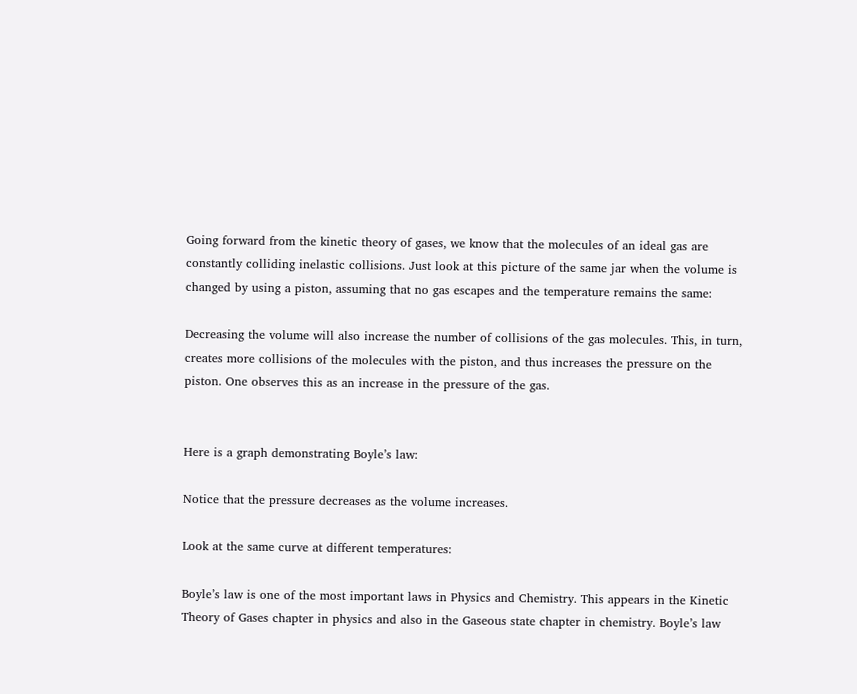Going forward from the kinetic theory of gases, we know that the molecules of an ideal gas are constantly colliding inelastic collisions. Just look at this picture of the same jar when the volume is changed by using a piston, assuming that no gas escapes and the temperature remains the same:

Decreasing the volume will also increase the number of collisions of the gas molecules. This, in turn, creates more collisions of the molecules with the piston, and thus increases the pressure on the piston. One observes this as an increase in the pressure of the gas.


Here is a graph demonstrating Boyle’s law:

Notice that the pressure decreases as the volume increases.

Look at the same curve at different temperatures:

Boyle’s law is one of the most important laws in Physics and Chemistry. This appears in the Kinetic Theory of Gases chapter in physics and also in the Gaseous state chapter in chemistry. Boyle’s law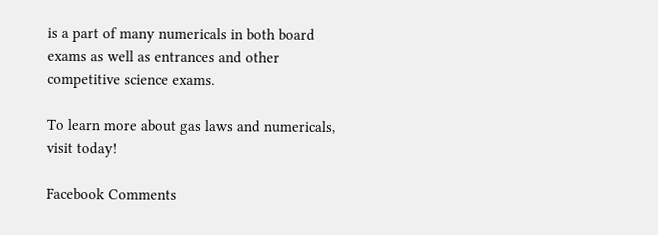is a part of many numericals in both board exams as well as entrances and other competitive science exams.

To learn more about gas laws and numericals, visit today!

Facebook Comments